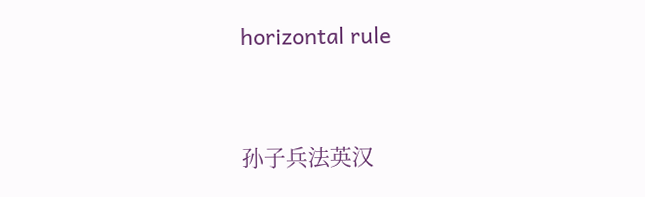horizontal rule


孙子兵法英汉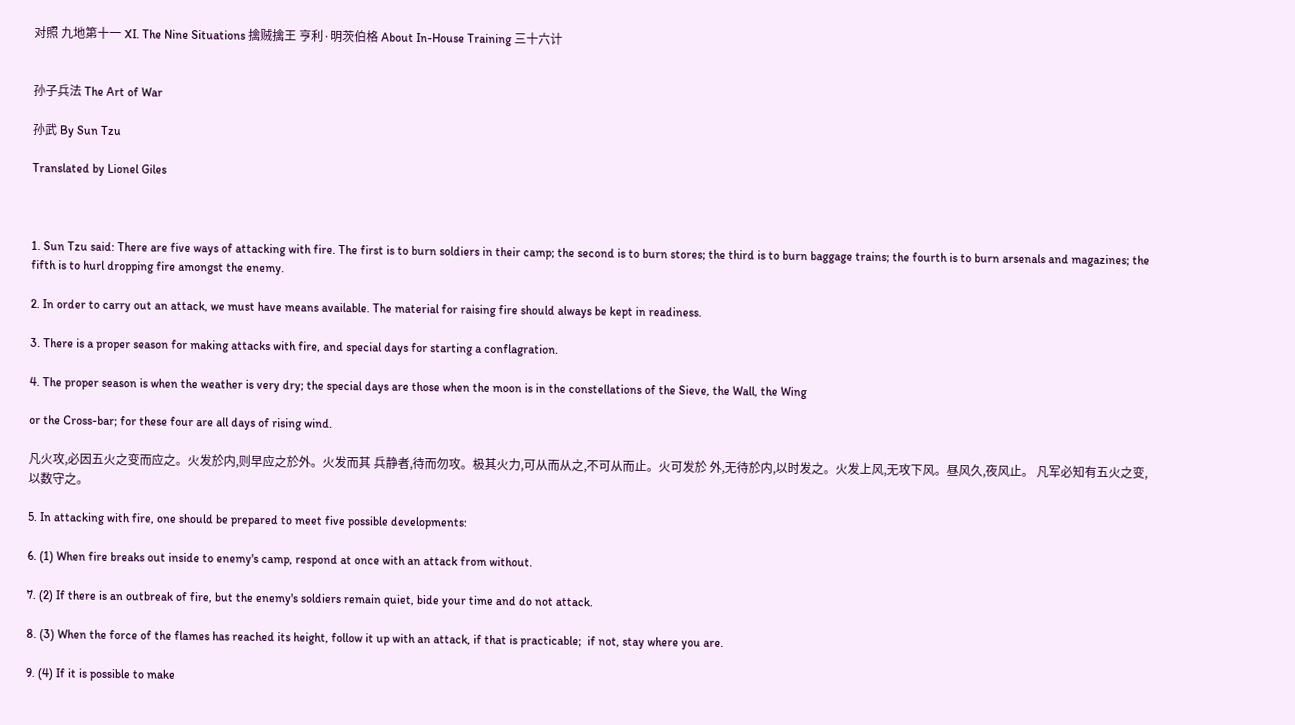对照 九地第十一 XI. The Nine Situations 擒贼擒王 亨利·明茨伯格 About In-House Training 三十六计


孙子兵法 The Art of War

孙武 By Sun Tzu

Translated by Lionel Giles



1. Sun Tzu said: There are five ways of attacking with fire. The first is to burn soldiers in their camp; the second is to burn stores; the third is to burn baggage trains; the fourth is to burn arsenals and magazines; the fifth is to hurl dropping fire amongst the enemy.

2. In order to carry out an attack, we must have means available. The material for raising fire should always be kept in readiness.

3. There is a proper season for making attacks with fire, and special days for starting a conflagration.

4. The proper season is when the weather is very dry; the special days are those when the moon is in the constellations of the Sieve, the Wall, the Wing

or the Cross-bar; for these four are all days of rising wind.

凡火攻,必因五火之变而应之。火发於内,则早应之於外。火发而其 兵静者,待而勿攻。极其火力,可从而从之,不可从而止。火可发於 外,无待於内,以时发之。火发上风,无攻下风。昼风久,夜风止。 凡军必知有五火之变,以数守之。

5. In attacking with fire, one should be prepared to meet five possible developments:

6. (1) When fire breaks out inside to enemy's camp, respond at once with an attack from without.

7. (2) If there is an outbreak of fire, but the enemy's soldiers remain quiet, bide your time and do not attack.

8. (3) When the force of the flames has reached its height, follow it up with an attack, if that is practicable;  if not, stay where you are.

9. (4) If it is possible to make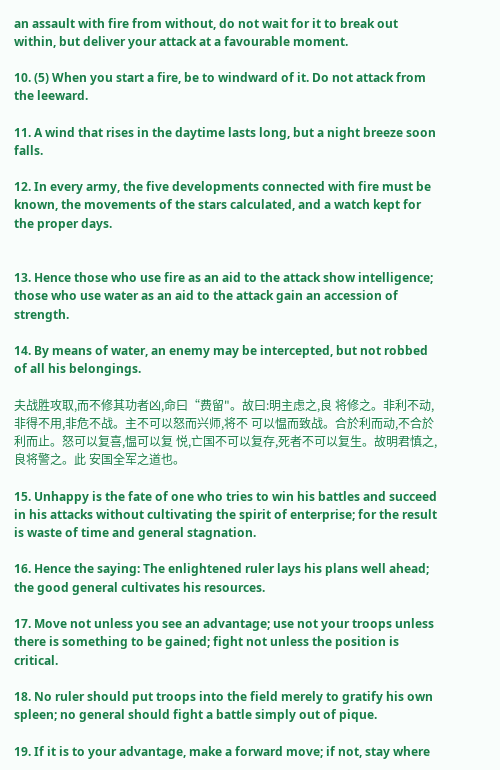an assault with fire from without, do not wait for it to break out within, but deliver your attack at a favourable moment.

10. (5) When you start a fire, be to windward of it. Do not attack from the leeward.

11. A wind that rises in the daytime lasts long, but a night breeze soon falls.

12. In every army, the five developments connected with fire must be known, the movements of the stars calculated, and a watch kept for the proper days.


13. Hence those who use fire as an aid to the attack show intelligence; those who use water as an aid to the attack gain an accession of strength.

14. By means of water, an enemy may be intercepted, but not robbed of all his belongings.

夫战胜攻取,而不修其功者凶,命曰“费留"。故曰:明主虑之,良 将修之。非利不动,非得不用,非危不战。主不可以怒而兴师,将不 可以愠而致战。合於利而动,不合於利而止。怒可以复喜,愠可以复 悦,亡国不可以复存,死者不可以复生。故明君慎之,良将警之。此 安国全军之道也。

15. Unhappy is the fate of one who tries to win his battles and succeed in his attacks without cultivating the spirit of enterprise; for the result is waste of time and general stagnation.

16. Hence the saying: The enlightened ruler lays his plans well ahead; the good general cultivates his resources.

17. Move not unless you see an advantage; use not your troops unless there is something to be gained; fight not unless the position is critical.

18. No ruler should put troops into the field merely to gratify his own spleen; no general should fight a battle simply out of pique.

19. If it is to your advantage, make a forward move; if not, stay where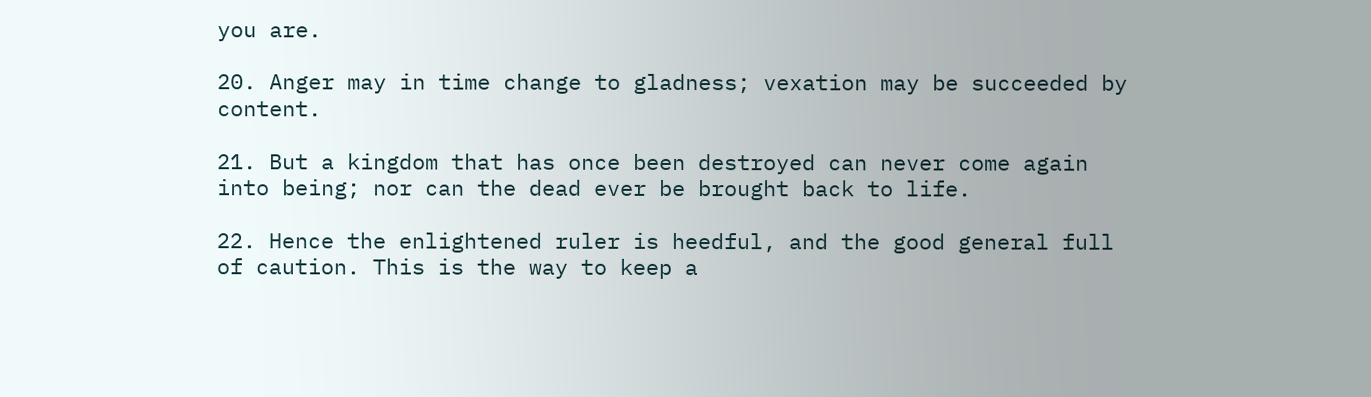you are.

20. Anger may in time change to gladness; vexation may be succeeded by content.

21. But a kingdom that has once been destroyed can never come again into being; nor can the dead ever be brought back to life.

22. Hence the enlightened ruler is heedful, and the good general full of caution. This is the way to keep a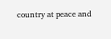country at peace and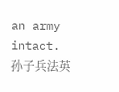an army intact.
孙子兵法英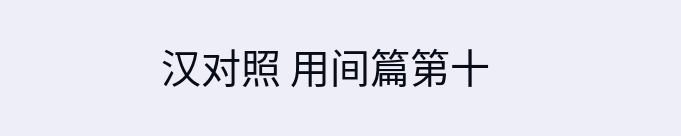汉对照 用间篇第十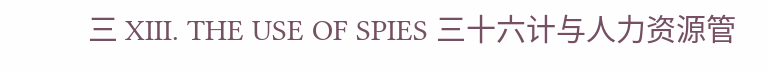三 XIII. THE USE OF SPIES 三十六计与人力资源管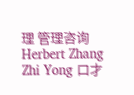理 管理咨询 Herbert Zhang Zhi Yong 口才